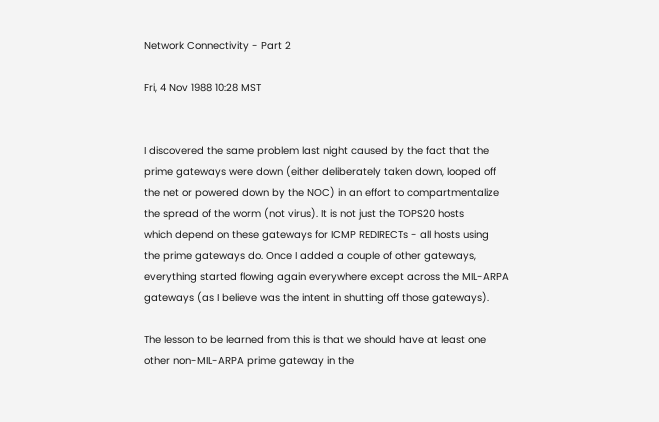Network Connectivity - Part 2

Fri, 4 Nov 1988 10:28 MST


I discovered the same problem last night caused by the fact that the
prime gateways were down (either deliberately taken down, looped off
the net or powered down by the NOC) in an effort to compartmentalize
the spread of the worm (not virus). It is not just the TOPS20 hosts
which depend on these gateways for ICMP REDIRECTs - all hosts using
the prime gateways do. Once I added a couple of other gateways,
everything started flowing again everywhere except across the MIL-ARPA
gateways (as I believe was the intent in shutting off those gateways).

The lesson to be learned from this is that we should have at least one
other non-MIL-ARPA prime gateway in the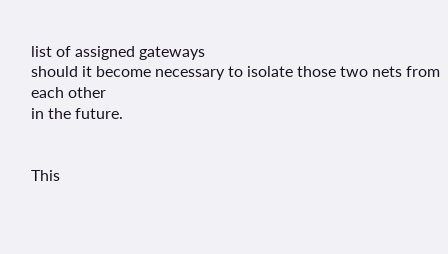list of assigned gateways
should it become necessary to isolate those two nets from each other
in the future.


This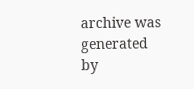archive was generated by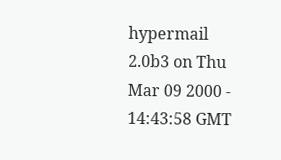hypermail 2.0b3 on Thu Mar 09 2000 - 14:43:58 GMT